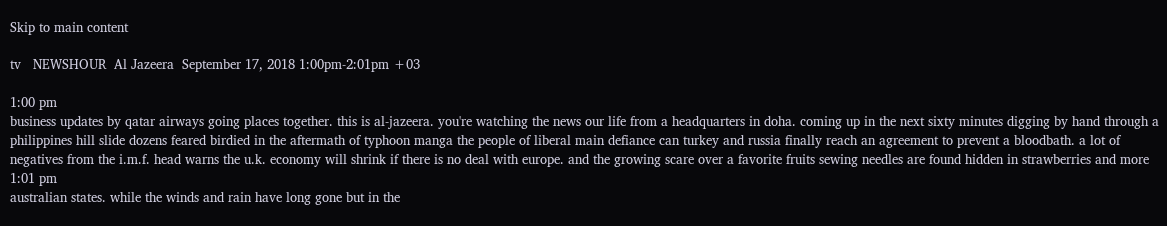Skip to main content

tv   NEWSHOUR  Al Jazeera  September 17, 2018 1:00pm-2:01pm +03

1:00 pm
business updates by qatar airways going places together. this is al-jazeera. you're watching the news our life from a headquarters in doha. coming up in the next sixty minutes digging by hand through a philippines hill slide dozens feared birdied in the aftermath of typhoon manga the people of liberal main defiance can turkey and russia finally reach an agreement to prevent a bloodbath. a lot of negatives from the i.m.f. head warns the u.k. economy will shrink if there is no deal with europe. and the growing scare over a favorite fruits sewing needles are found hidden in strawberries and more
1:01 pm
australian states. while the winds and rain have long gone but in the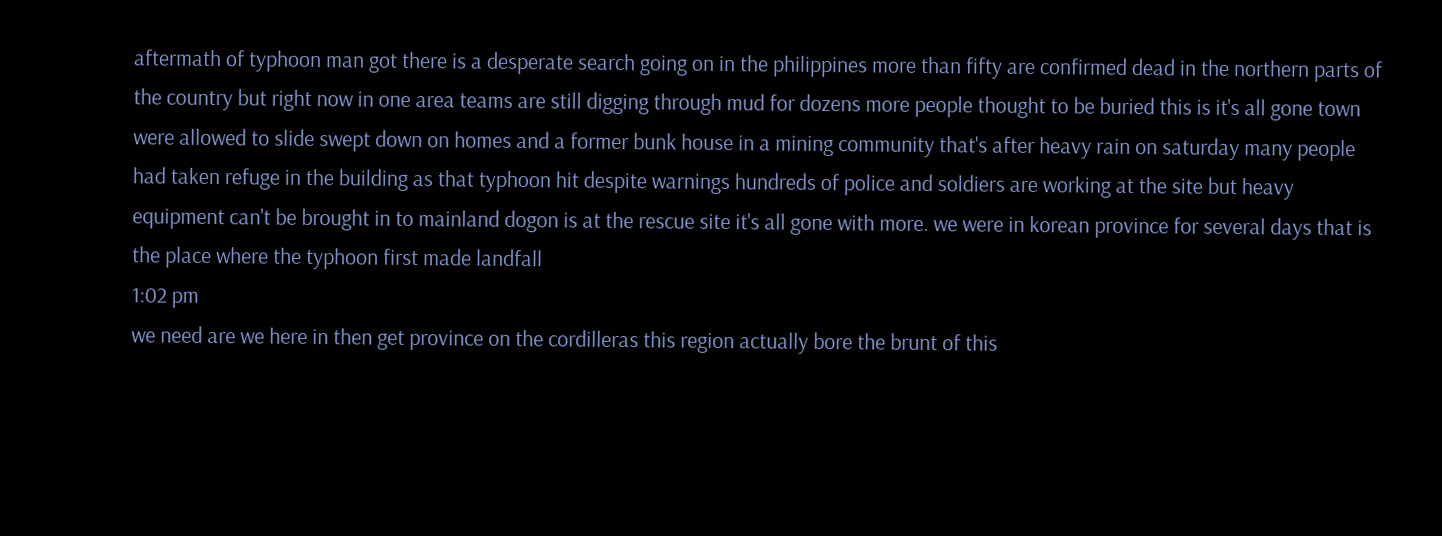aftermath of typhoon man got there is a desperate search going on in the philippines more than fifty are confirmed dead in the northern parts of the country but right now in one area teams are still digging through mud for dozens more people thought to be buried this is it's all gone town were allowed to slide swept down on homes and a former bunk house in a mining community that's after heavy rain on saturday many people had taken refuge in the building as that typhoon hit despite warnings hundreds of police and soldiers are working at the site but heavy equipment can't be brought in to mainland dogon is at the rescue site it's all gone with more. we were in korean province for several days that is the place where the typhoon first made landfall
1:02 pm
we need are we here in then get province on the cordilleras this region actually bore the brunt of this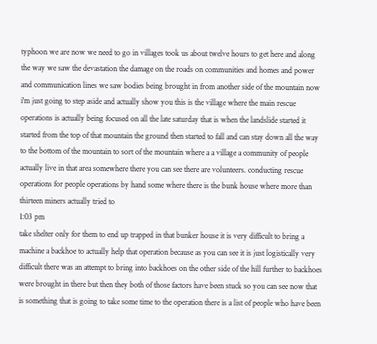typhoon we are now we need to go in villages took us about twelve hours to get here and along the way we saw the devastation the damage on the roads on communities and homes and power and communication lines we saw bodies being brought in from another side of the mountain now i'm just going to step aside and actually show you this is the village where the main rescue operations is actually being focused on all the late saturday that is when the landslide started it started from the top of that mountain the ground then started to fall and can stay down all the way to the bottom of the mountain to sort of the mountain where a a village a community of people actually live in that area somewhere there you can see there are volunteers. conducting rescue operations for people operations by hand some where there is the bunk house where more than thirteen miners actually tried to
1:03 pm
take shelter only for them to end up trapped in that bunker house it is very difficult to bring a machine a backhoe to actually help that operation because as you can see it is just logistically very difficult there was an attempt to bring into backhoes on the other side of the hill further to backhoes were brought in there but then they both of those factors have been stuck so you can see now that is something that is going to take some time to the operation there is a list of people who have been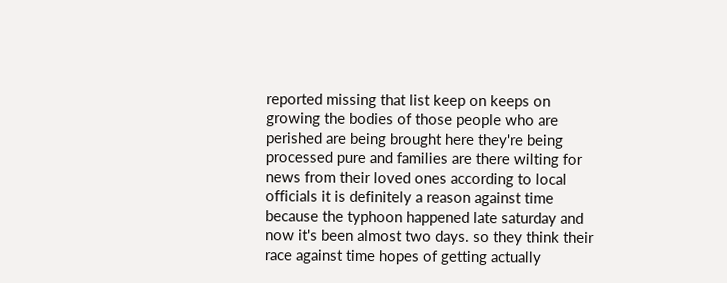reported missing that list keep on keeps on growing the bodies of those people who are perished are being brought here they're being processed pure and families are there wilting for news from their loved ones according to local officials it is definitely a reason against time because the typhoon happened late saturday and now it's been almost two days. so they think their race against time hopes of getting actually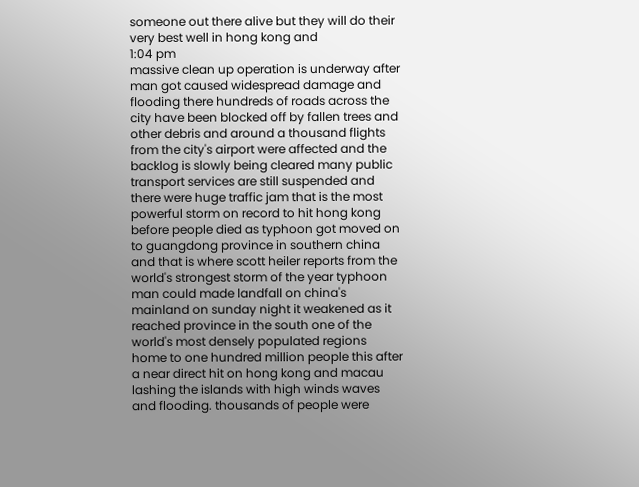someone out there alive but they will do their very best well in hong kong and
1:04 pm
massive clean up operation is underway after man got caused widespread damage and flooding there hundreds of roads across the city have been blocked off by fallen trees and other debris and around a thousand flights from the city's airport were affected and the backlog is slowly being cleared many public transport services are still suspended and there were huge traffic jam that is the most powerful storm on record to hit hong kong before people died as typhoon got moved on to guangdong province in southern china and that is where scott heiler reports from the world's strongest storm of the year typhoon man could made landfall on china's mainland on sunday night it weakened as it reached province in the south one of the world's most densely populated regions home to one hundred million people this after a near direct hit on hong kong and macau lashing the islands with high winds waves and flooding. thousands of people were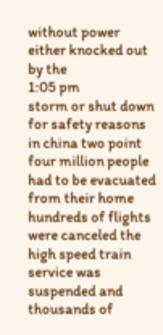without power either knocked out by the
1:05 pm
storm or shut down for safety reasons in china two point four million people had to be evacuated from their home hundreds of flights were canceled the high speed train service was suspended and thousands of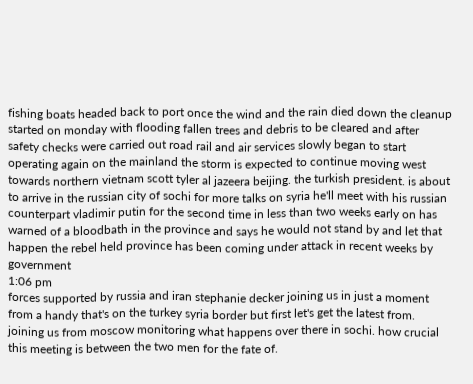fishing boats headed back to port once the wind and the rain died down the cleanup started on monday with flooding fallen trees and debris to be cleared and after safety checks were carried out road rail and air services slowly began to start operating again on the mainland the storm is expected to continue moving west towards northern vietnam scott tyler al jazeera beijing. the turkish president. is about to arrive in the russian city of sochi for more talks on syria he'll meet with his russian counterpart vladimir putin for the second time in less than two weeks early on has warned of a bloodbath in the province and says he would not stand by and let that happen the rebel held province has been coming under attack in recent weeks by government
1:06 pm
forces supported by russia and iran stephanie decker joining us in just a moment from a handy that's on the turkey syria border but first let's get the latest from. joining us from moscow monitoring what happens over there in sochi. how crucial this meeting is between the two men for the fate of.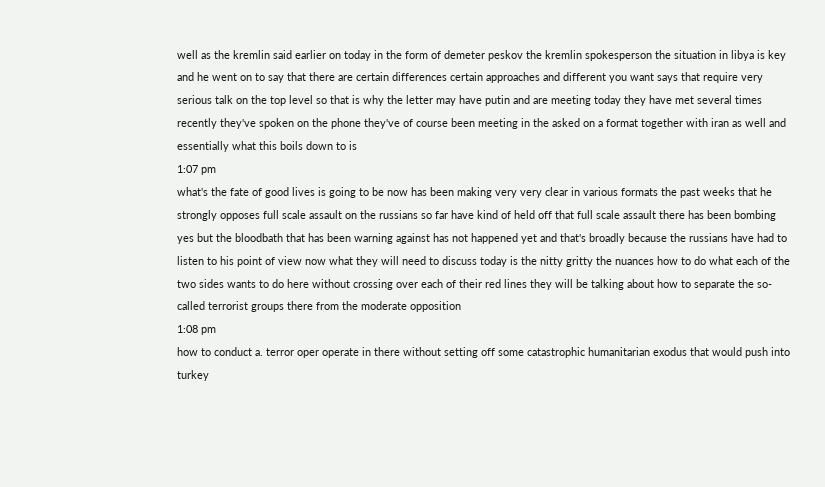well as the kremlin said earlier on today in the form of demeter peskov the kremlin spokesperson the situation in libya is key and he went on to say that there are certain differences certain approaches and different you want says that require very serious talk on the top level so that is why the letter may have putin and are meeting today they have met several times recently they've spoken on the phone they've of course been meeting in the asked on a format together with iran as well and essentially what this boils down to is
1:07 pm
what's the fate of good lives is going to be now has been making very very clear in various formats the past weeks that he strongly opposes full scale assault on the russians so far have kind of held off that full scale assault there has been bombing yes but the bloodbath that has been warning against has not happened yet and that's broadly because the russians have had to listen to his point of view now what they will need to discuss today is the nitty gritty the nuances how to do what each of the two sides wants to do here without crossing over each of their red lines they will be talking about how to separate the so-called terrorist groups there from the moderate opposition
1:08 pm
how to conduct a. terror oper operate in there without setting off some catastrophic humanitarian exodus that would push into turkey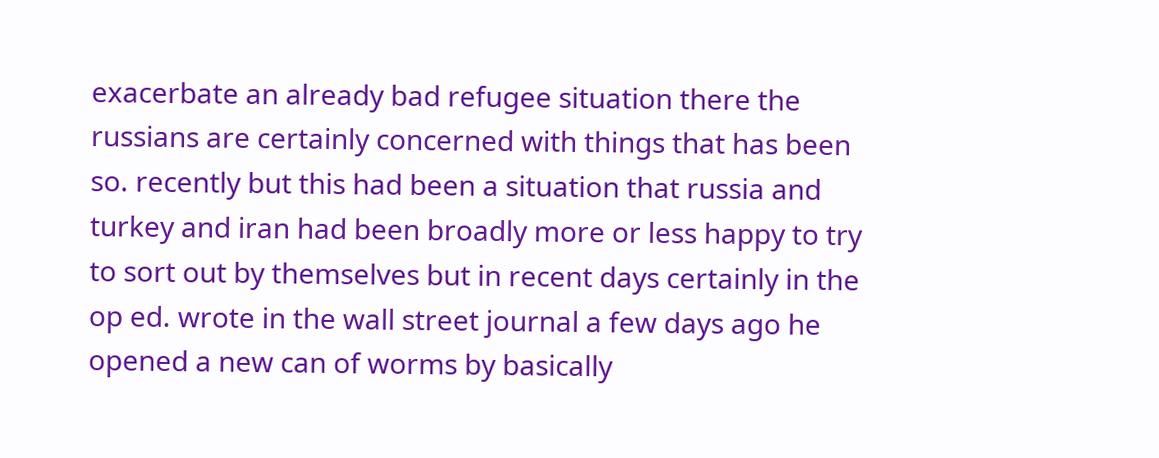exacerbate an already bad refugee situation there the russians are certainly concerned with things that has been so. recently but this had been a situation that russia and turkey and iran had been broadly more or less happy to try to sort out by themselves but in recent days certainly in the op ed. wrote in the wall street journal a few days ago he opened a new can of worms by basically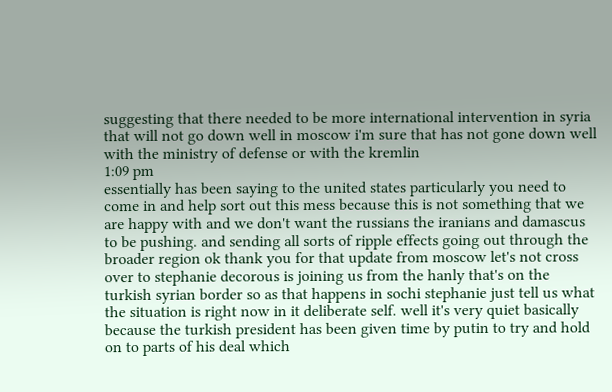suggesting that there needed to be more international intervention in syria that will not go down well in moscow i'm sure that has not gone down well with the ministry of defense or with the kremlin
1:09 pm
essentially has been saying to the united states particularly you need to come in and help sort out this mess because this is not something that we are happy with and we don't want the russians the iranians and damascus to be pushing. and sending all sorts of ripple effects going out through the broader region ok thank you for that update from moscow let's not cross over to stephanie decorous is joining us from the hanly that's on the turkish syrian border so as that happens in sochi stephanie just tell us what the situation is right now in it deliberate self. well it's very quiet basically because the turkish president has been given time by putin to try and hold on to parts of his deal which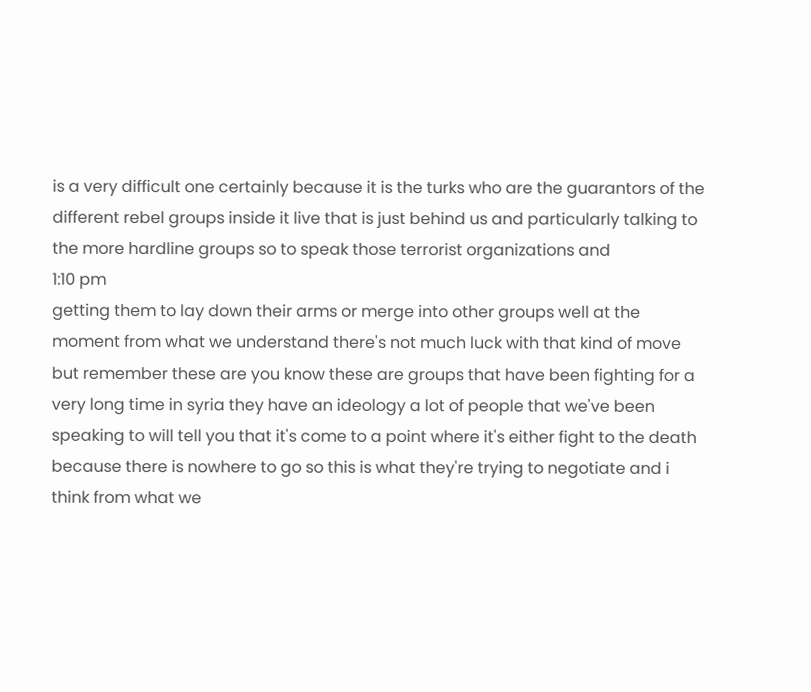is a very difficult one certainly because it is the turks who are the guarantors of the different rebel groups inside it live that is just behind us and particularly talking to the more hardline groups so to speak those terrorist organizations and
1:10 pm
getting them to lay down their arms or merge into other groups well at the moment from what we understand there's not much luck with that kind of move but remember these are you know these are groups that have been fighting for a very long time in syria they have an ideology a lot of people that we've been speaking to will tell you that it's come to a point where it's either fight to the death because there is nowhere to go so this is what they're trying to negotiate and i think from what we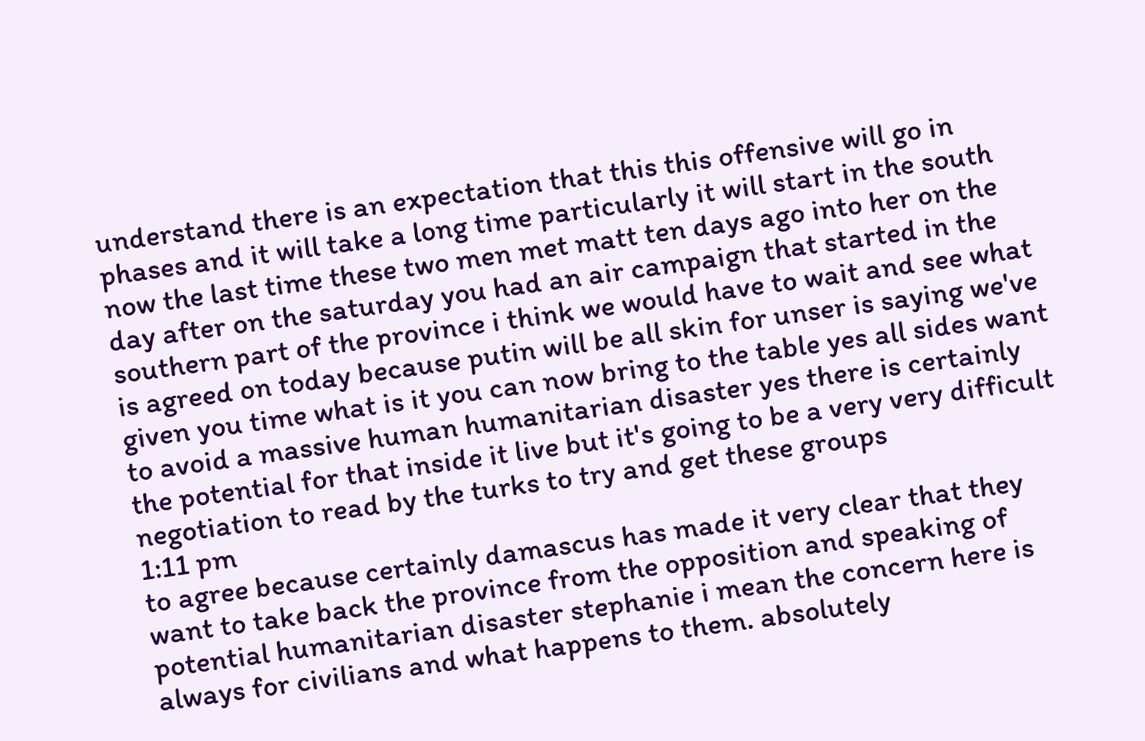understand there is an expectation that this this offensive will go in phases and it will take a long time particularly it will start in the south now the last time these two men met matt ten days ago into her on the day after on the saturday you had an air campaign that started in the southern part of the province i think we would have to wait and see what is agreed on today because putin will be all skin for unser is saying we've given you time what is it you can now bring to the table yes all sides want to avoid a massive human humanitarian disaster yes there is certainly the potential for that inside it live but it's going to be a very very difficult negotiation to read by the turks to try and get these groups
1:11 pm
to agree because certainly damascus has made it very clear that they want to take back the province from the opposition and speaking of potential humanitarian disaster stephanie i mean the concern here is always for civilians and what happens to them. absolutely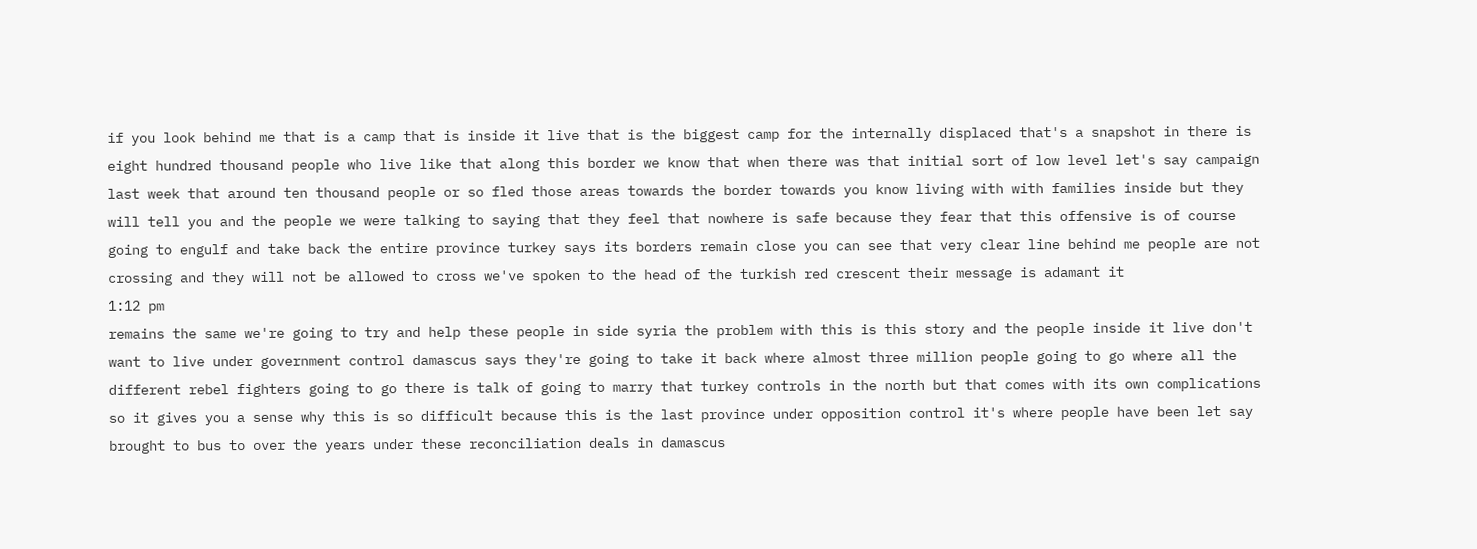if you look behind me that is a camp that is inside it live that is the biggest camp for the internally displaced that's a snapshot in there is eight hundred thousand people who live like that along this border we know that when there was that initial sort of low level let's say campaign last week that around ten thousand people or so fled those areas towards the border towards you know living with with families inside but they will tell you and the people we were talking to saying that they feel that nowhere is safe because they fear that this offensive is of course going to engulf and take back the entire province turkey says its borders remain close you can see that very clear line behind me people are not crossing and they will not be allowed to cross we've spoken to the head of the turkish red crescent their message is adamant it
1:12 pm
remains the same we're going to try and help these people in side syria the problem with this is this story and the people inside it live don't want to live under government control damascus says they're going to take it back where almost three million people going to go where all the different rebel fighters going to go there is talk of going to marry that turkey controls in the north but that comes with its own complications so it gives you a sense why this is so difficult because this is the last province under opposition control it's where people have been let say brought to bus to over the years under these reconciliation deals in damascus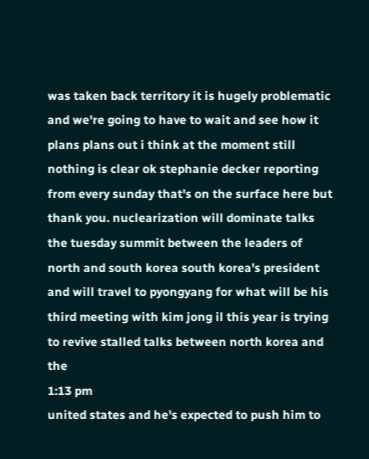was taken back territory it is hugely problematic and we're going to have to wait and see how it plans plans out i think at the moment still nothing is clear ok stephanie decker reporting from every sunday that's on the surface here but thank you. nuclearization will dominate talks the tuesday summit between the leaders of north and south korea south korea's president and will travel to pyongyang for what will be his third meeting with kim jong il this year is trying to revive stalled talks between north korea and the
1:13 pm
united states and he's expected to push him to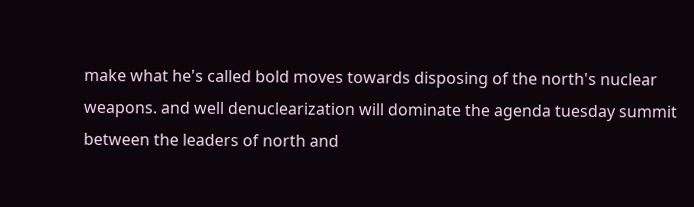make what he's called bold moves towards disposing of the north's nuclear weapons. and well denuclearization will dominate the agenda tuesday summit between the leaders of north and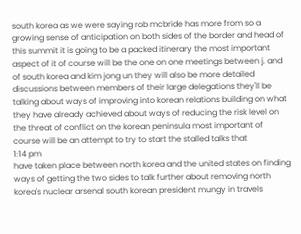south korea as we were saying rob mcbride has more from so a growing sense of anticipation on both sides of the border and head of this summit it is going to be a packed itinerary the most important aspect of it of course will be the one on one meetings between j. and of south korea and kim jong un they will also be more detailed discussions between members of their large delegations they'll be talking about ways of improving into korean relations building on what they have already achieved about ways of reducing the risk level on the threat of conflict on the korean peninsula most important of course will be an attempt to try to start the stalled talks that
1:14 pm
have taken place between north korea and the united states on finding ways of getting the two sides to talk further about removing north korea's nuclear arsenal south korean president mungy in travels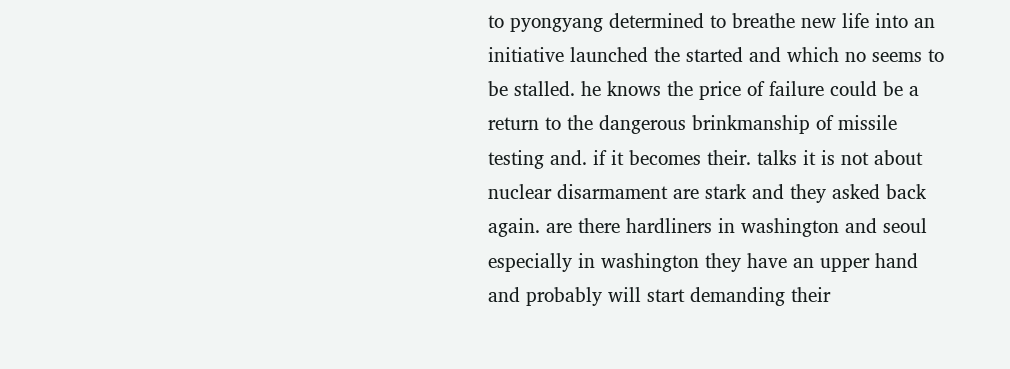to pyongyang determined to breathe new life into an initiative launched the started and which no seems to be stalled. he knows the price of failure could be a return to the dangerous brinkmanship of missile testing and. if it becomes their. talks it is not about nuclear disarmament are stark and they asked back again. are there hardliners in washington and seoul especially in washington they have an upper hand and probably will start demanding their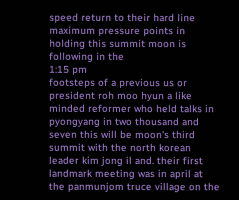speed return to their hard line maximum pressure points in holding this summit moon is following in the
1:15 pm
footsteps of a previous us or president roh moo hyun a like minded reformer who held talks in pyongyang in two thousand and seven this will be moon's third summit with the north korean leader kim jong il and. their first landmark meeting was in april at the panmunjom truce village on the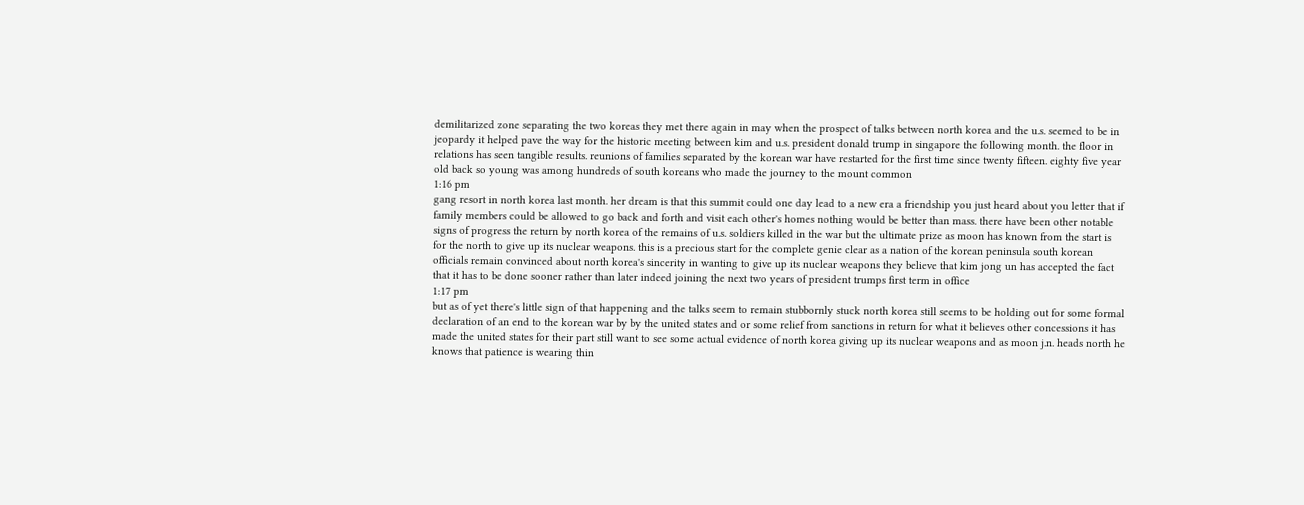demilitarized zone separating the two koreas they met there again in may when the prospect of talks between north korea and the u.s. seemed to be in jeopardy it helped pave the way for the historic meeting between kim and u.s. president donald trump in singapore the following month. the floor in relations has seen tangible results. reunions of families separated by the korean war have restarted for the first time since twenty fifteen. eighty five year old back so young was among hundreds of south koreans who made the journey to the mount common
1:16 pm
gang resort in north korea last month. her dream is that this summit could one day lead to a new era a friendship you just heard about you letter that if family members could be allowed to go back and forth and visit each other's homes nothing would be better than mass. there have been other notable signs of progress the return by north korea of the remains of u.s. soldiers killed in the war but the ultimate prize as moon has known from the start is for the north to give up its nuclear weapons. this is a precious start for the complete genie clear as a nation of the korean peninsula south korean officials remain convinced about north korea's sincerity in wanting to give up its nuclear weapons they believe that kim jong un has accepted the fact that it has to be done sooner rather than later indeed joining the next two years of president trumps first term in office
1:17 pm
but as of yet there's little sign of that happening and the talks seem to remain stubbornly stuck north korea still seems to be holding out for some formal declaration of an end to the korean war by by the united states and or some relief from sanctions in return for what it believes other concessions it has made the united states for their part still want to see some actual evidence of north korea giving up its nuclear weapons and as moon j.n. heads north he knows that patience is wearing thin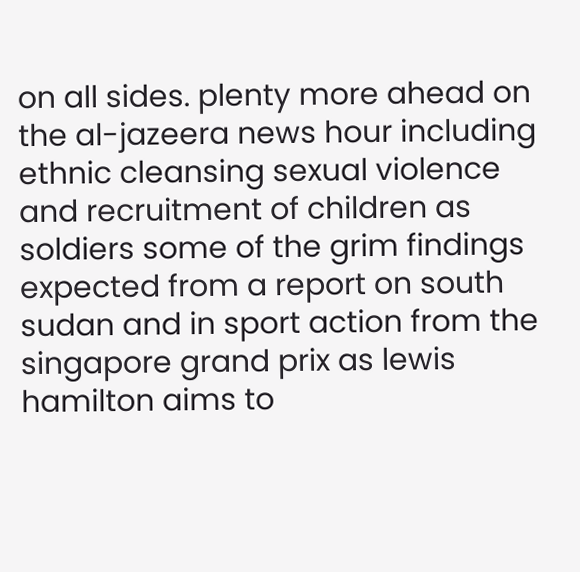on all sides. plenty more ahead on the al-jazeera news hour including ethnic cleansing sexual violence and recruitment of children as soldiers some of the grim findings expected from a report on south sudan and in sport action from the singapore grand prix as lewis hamilton aims to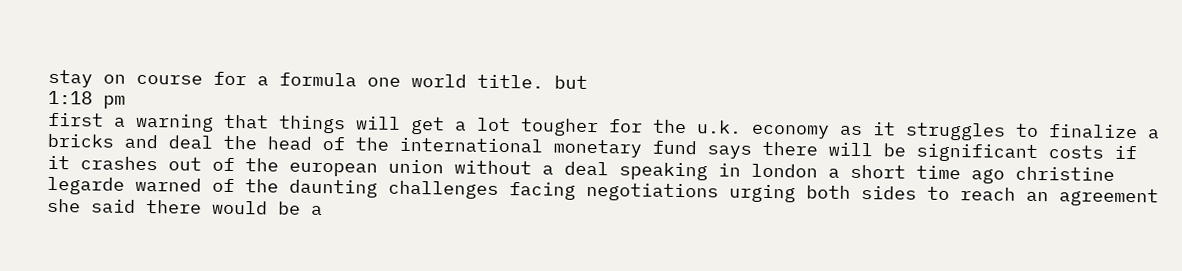stay on course for a formula one world title. but
1:18 pm
first a warning that things will get a lot tougher for the u.k. economy as it struggles to finalize a bricks and deal the head of the international monetary fund says there will be significant costs if it crashes out of the european union without a deal speaking in london a short time ago christine legarde warned of the daunting challenges facing negotiations urging both sides to reach an agreement she said there would be a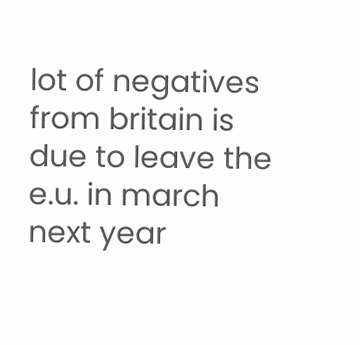lot of negatives from britain is due to leave the e.u. in march next year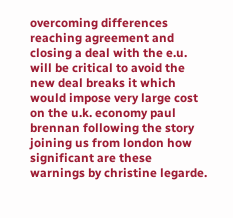overcoming differences reaching agreement and closing a deal with the e.u. will be critical to avoid the new deal breaks it which would impose very large cost on the u.k. economy paul brennan following the story joining us from london how significant are these warnings by christine legarde.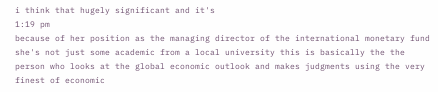i think that hugely significant and it's
1:19 pm
because of her position as the managing director of the international monetary fund she's not just some academic from a local university this is basically the the person who looks at the global economic outlook and makes judgments using the very finest of economic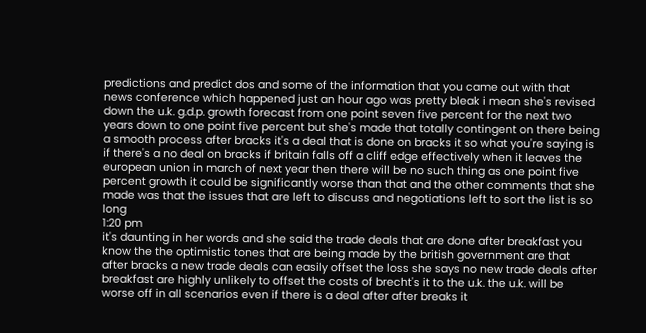predictions and predict dos and some of the information that you came out with that news conference which happened just an hour ago was pretty bleak i mean she's revised down the u.k. g.d.p. growth forecast from one point seven five percent for the next two years down to one point five percent but she's made that totally contingent on there being a smooth process after bracks it's a deal that is done on bracks it so what you're saying is if there's a no deal on bracks if britain falls off a cliff edge effectively when it leaves the european union in march of next year then there will be no such thing as one point five percent growth it could be significantly worse than that and the other comments that she made was that the issues that are left to discuss and negotiations left to sort the list is so long
1:20 pm
it's daunting in her words and she said the trade deals that are done after breakfast you know the the optimistic tones that are being made by the british government are that after bracks a new trade deals can easily offset the loss she says no new trade deals after breakfast are highly unlikely to offset the costs of brecht's it to the u.k. the u.k. will be worse off in all scenarios even if there is a deal after after breaks it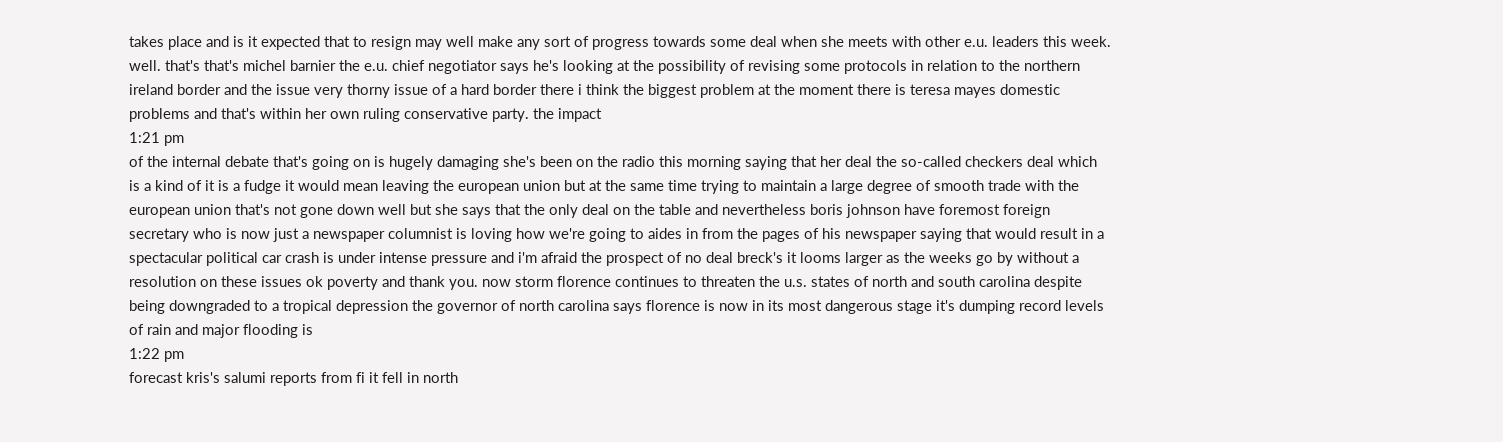takes place and is it expected that to resign may well make any sort of progress towards some deal when she meets with other e.u. leaders this week. well. that's that's michel barnier the e.u. chief negotiator says he's looking at the possibility of revising some protocols in relation to the northern ireland border and the issue very thorny issue of a hard border there i think the biggest problem at the moment there is teresa mayes domestic problems and that's within her own ruling conservative party. the impact
1:21 pm
of the internal debate that's going on is hugely damaging she's been on the radio this morning saying that her deal the so-called checkers deal which is a kind of it is a fudge it would mean leaving the european union but at the same time trying to maintain a large degree of smooth trade with the european union that's not gone down well but she says that the only deal on the table and nevertheless boris johnson have foremost foreign secretary who is now just a newspaper columnist is loving how we're going to aides in from the pages of his newspaper saying that would result in a spectacular political car crash is under intense pressure and i'm afraid the prospect of no deal breck's it looms larger as the weeks go by without a resolution on these issues ok poverty and thank you. now storm florence continues to threaten the u.s. states of north and south carolina despite being downgraded to a tropical depression the governor of north carolina says florence is now in its most dangerous stage it's dumping record levels of rain and major flooding is
1:22 pm
forecast kris's salumi reports from fi it fell in north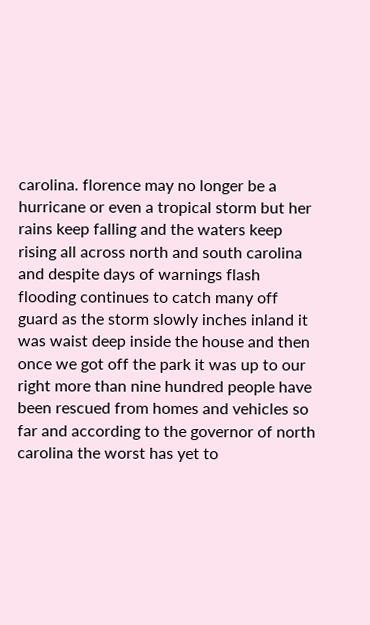carolina. florence may no longer be a hurricane or even a tropical storm but her rains keep falling and the waters keep rising all across north and south carolina and despite days of warnings flash flooding continues to catch many off guard as the storm slowly inches inland it was waist deep inside the house and then once we got off the park it was up to our right more than nine hundred people have been rescued from homes and vehicles so far and according to the governor of north carolina the worst has yet to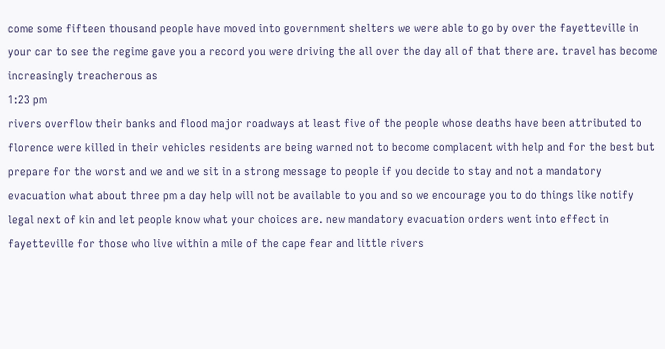come some fifteen thousand people have moved into government shelters we were able to go by over the fayetteville in your car to see the regime gave you a record you were driving the all over the day all of that there are. travel has become increasingly treacherous as
1:23 pm
rivers overflow their banks and flood major roadways at least five of the people whose deaths have been attributed to florence were killed in their vehicles residents are being warned not to become complacent with help and for the best but prepare for the worst and we and we sit in a strong message to people if you decide to stay and not a mandatory evacuation what about three pm a day help will not be available to you and so we encourage you to do things like notify legal next of kin and let people know what your choices are. new mandatory evacuation orders went into effect in fayetteville for those who live within a mile of the cape fear and little rivers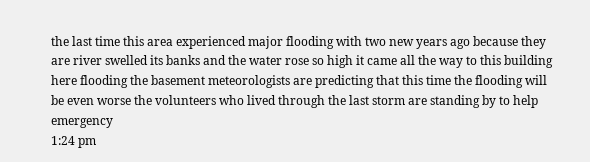the last time this area experienced major flooding with two new years ago because they are river swelled its banks and the water rose so high it came all the way to this building here flooding the basement meteorologists are predicting that this time the flooding will be even worse the volunteers who lived through the last storm are standing by to help emergency
1:24 pm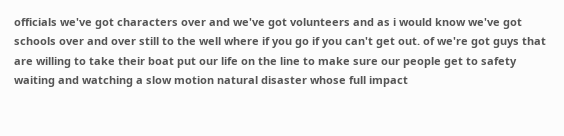officials we've got characters over and we've got volunteers and as i would know we've got schools over and over still to the well where if you go if you can't get out. of we're got guys that are willing to take their boat put our life on the line to make sure our people get to safety waiting and watching a slow motion natural disaster whose full impact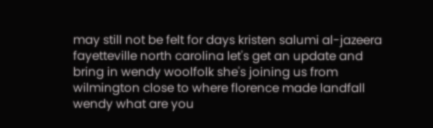may still not be felt for days kristen salumi al-jazeera fayetteville north carolina let's get an update and bring in wendy woolfolk she's joining us from wilmington close to where florence made landfall wendy what are you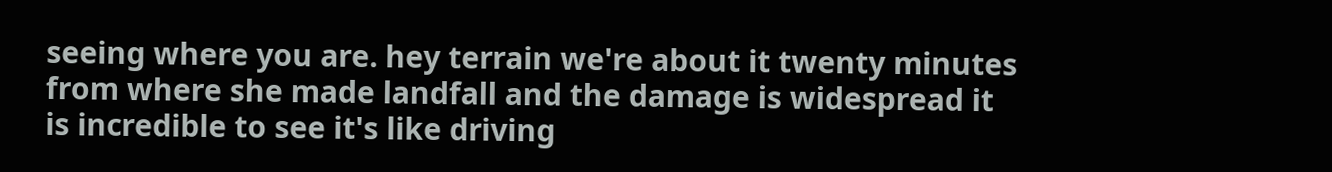seeing where you are. hey terrain we're about it twenty minutes from where she made landfall and the damage is widespread it is incredible to see it's like driving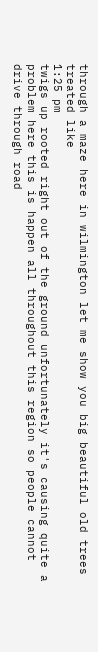through a maze here in wilmington let me show you big beautiful old trees treated like
1:25 pm
twigs up rooted right out of the ground unfortunately it's causing quite a problem here this is happen all throughout this region so people cannot drive through road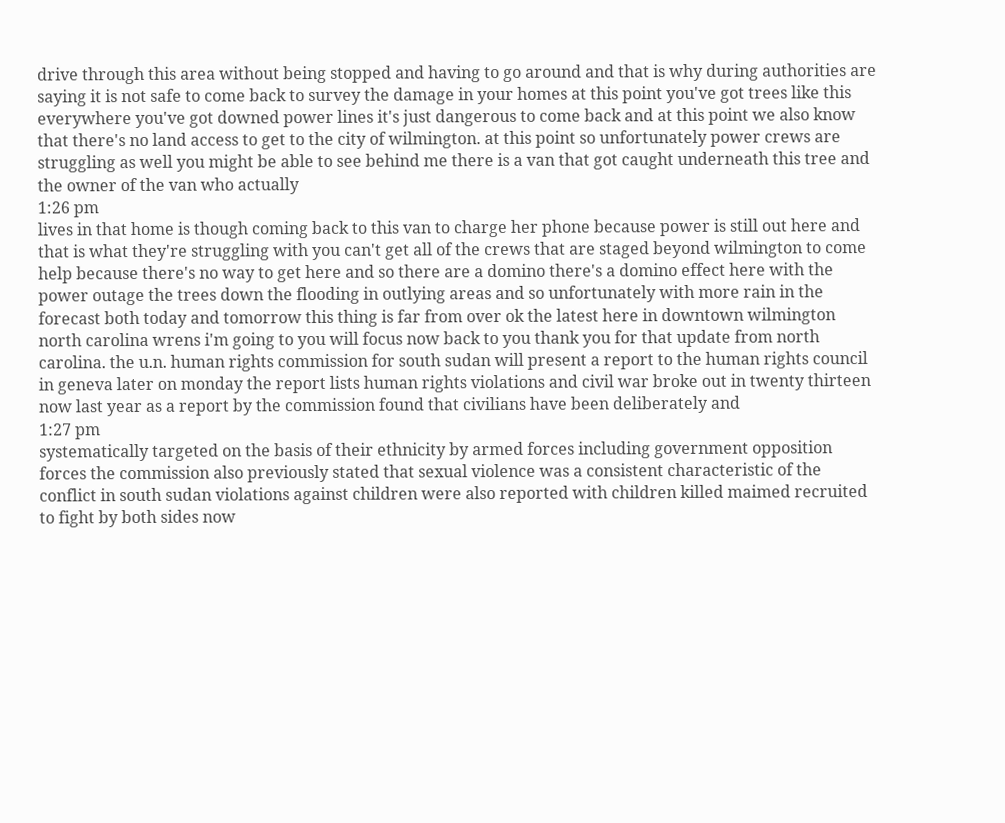drive through this area without being stopped and having to go around and that is why during authorities are saying it is not safe to come back to survey the damage in your homes at this point you've got trees like this everywhere you've got downed power lines it's just dangerous to come back and at this point we also know that there's no land access to get to the city of wilmington. at this point so unfortunately power crews are struggling as well you might be able to see behind me there is a van that got caught underneath this tree and the owner of the van who actually
1:26 pm
lives in that home is though coming back to this van to charge her phone because power is still out here and that is what they're struggling with you can't get all of the crews that are staged beyond wilmington to come help because there's no way to get here and so there are a domino there's a domino effect here with the power outage the trees down the flooding in outlying areas and so unfortunately with more rain in the forecast both today and tomorrow this thing is far from over ok the latest here in downtown wilmington north carolina wrens i'm going to you will focus now back to you thank you for that update from north carolina. the u.n. human rights commission for south sudan will present a report to the human rights council in geneva later on monday the report lists human rights violations and civil war broke out in twenty thirteen now last year as a report by the commission found that civilians have been deliberately and
1:27 pm
systematically targeted on the basis of their ethnicity by armed forces including government opposition forces the commission also previously stated that sexual violence was a consistent characteristic of the conflict in south sudan violations against children were also reported with children killed maimed recruited to fight by both sides now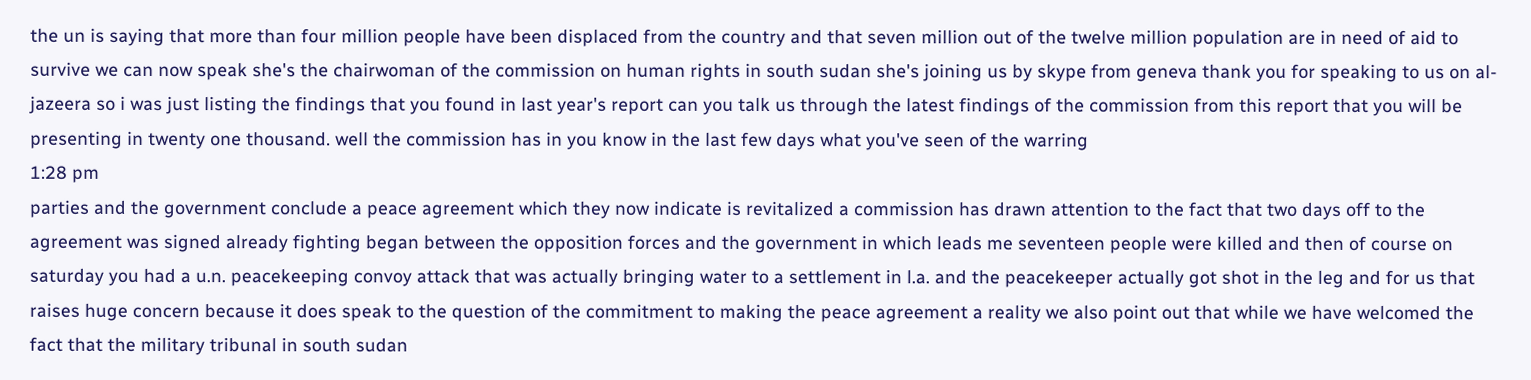the un is saying that more than four million people have been displaced from the country and that seven million out of the twelve million population are in need of aid to survive we can now speak she's the chairwoman of the commission on human rights in south sudan she's joining us by skype from geneva thank you for speaking to us on al-jazeera so i was just listing the findings that you found in last year's report can you talk us through the latest findings of the commission from this report that you will be presenting in twenty one thousand. well the commission has in you know in the last few days what you've seen of the warring
1:28 pm
parties and the government conclude a peace agreement which they now indicate is revitalized a commission has drawn attention to the fact that two days off to the agreement was signed already fighting began between the opposition forces and the government in which leads me seventeen people were killed and then of course on saturday you had a u.n. peacekeeping convoy attack that was actually bringing water to a settlement in l.a. and the peacekeeper actually got shot in the leg and for us that raises huge concern because it does speak to the question of the commitment to making the peace agreement a reality we also point out that while we have welcomed the fact that the military tribunal in south sudan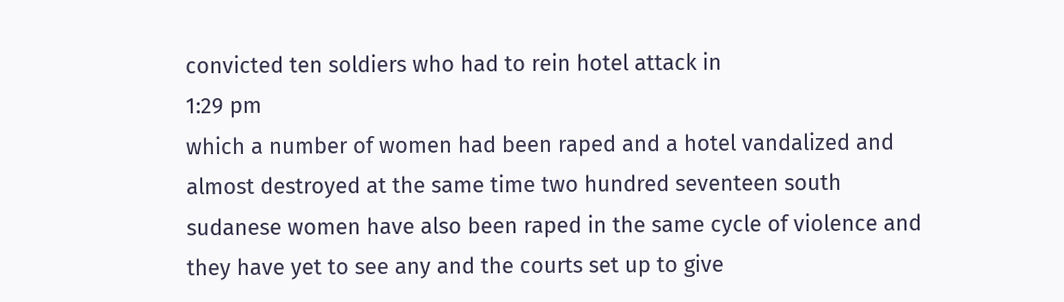convicted ten soldiers who had to rein hotel attack in
1:29 pm
which a number of women had been raped and a hotel vandalized and almost destroyed at the same time two hundred seventeen south sudanese women have also been raped in the same cycle of violence and they have yet to see any and the courts set up to give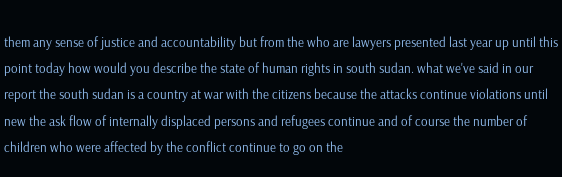them any sense of justice and accountability but from the who are lawyers presented last year up until this point today how would you describe the state of human rights in south sudan. what we've said in our report the south sudan is a country at war with the citizens because the attacks continue violations until new the ask flow of internally displaced persons and refugees continue and of course the number of children who were affected by the conflict continue to go on the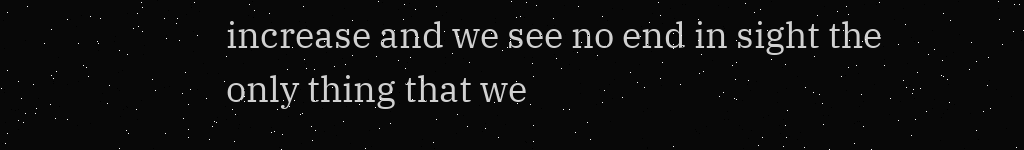increase and we see no end in sight the only thing that we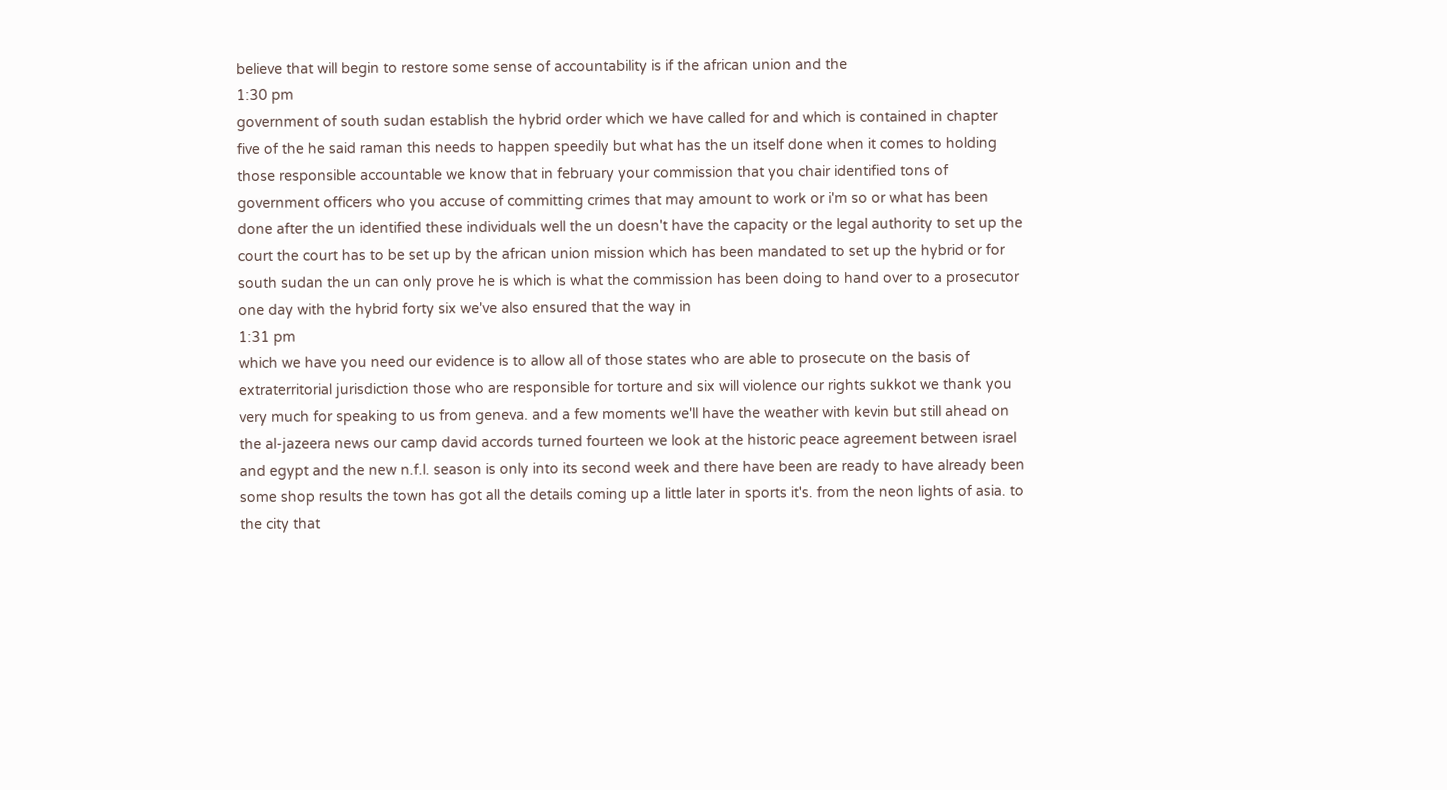believe that will begin to restore some sense of accountability is if the african union and the
1:30 pm
government of south sudan establish the hybrid order which we have called for and which is contained in chapter five of the he said raman this needs to happen speedily but what has the un itself done when it comes to holding those responsible accountable we know that in february your commission that you chair identified tons of government officers who you accuse of committing crimes that may amount to work or i'm so or what has been done after the un identified these individuals well the un doesn't have the capacity or the legal authority to set up the court the court has to be set up by the african union mission which has been mandated to set up the hybrid or for south sudan the un can only prove he is which is what the commission has been doing to hand over to a prosecutor one day with the hybrid forty six we've also ensured that the way in
1:31 pm
which we have you need our evidence is to allow all of those states who are able to prosecute on the basis of extraterritorial jurisdiction those who are responsible for torture and six will violence our rights sukkot we thank you very much for speaking to us from geneva. and a few moments we'll have the weather with kevin but still ahead on the al-jazeera news our camp david accords turned fourteen we look at the historic peace agreement between israel and egypt and the new n.f.l. season is only into its second week and there have been are ready to have already been some shop results the town has got all the details coming up a little later in sports it's. from the neon lights of asia. to the city that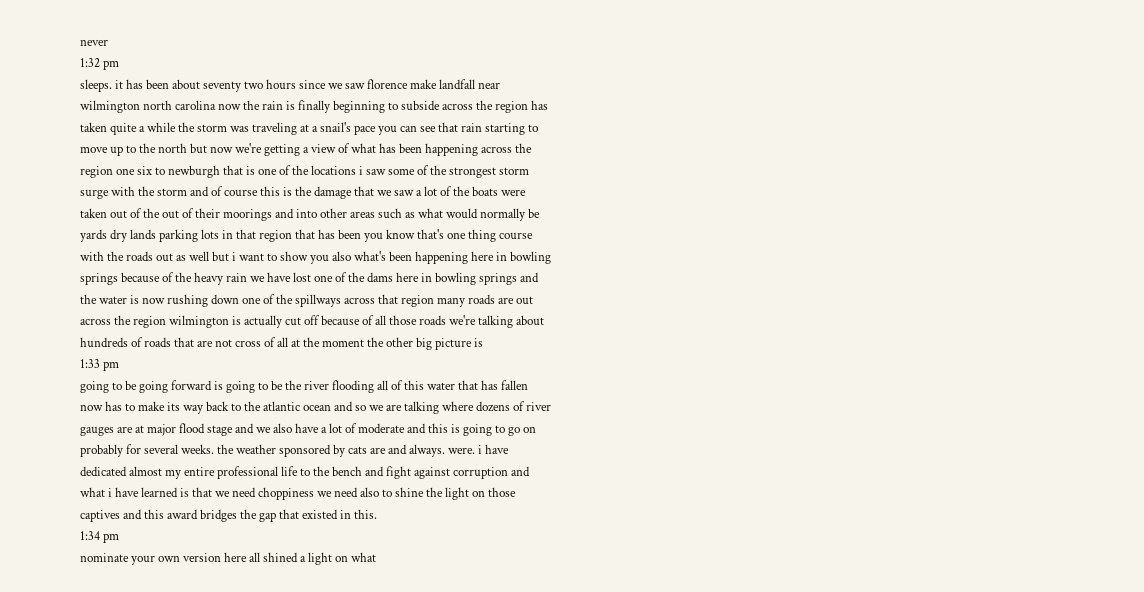never
1:32 pm
sleeps. it has been about seventy two hours since we saw florence make landfall near wilmington north carolina now the rain is finally beginning to subside across the region has taken quite a while the storm was traveling at a snail's pace you can see that rain starting to move up to the north but now we're getting a view of what has been happening across the region one six to newburgh that is one of the locations i saw some of the strongest storm surge with the storm and of course this is the damage that we saw a lot of the boats were taken out of the out of their moorings and into other areas such as what would normally be yards dry lands parking lots in that region that has been you know that's one thing course with the roads out as well but i want to show you also what's been happening here in bowling springs because of the heavy rain we have lost one of the dams here in bowling springs and the water is now rushing down one of the spillways across that region many roads are out across the region wilmington is actually cut off because of all those roads we're talking about hundreds of roads that are not cross of all at the moment the other big picture is
1:33 pm
going to be going forward is going to be the river flooding all of this water that has fallen now has to make its way back to the atlantic ocean and so we are talking where dozens of river gauges are at major flood stage and we also have a lot of moderate and this is going to go on probably for several weeks. the weather sponsored by cats are and always. were. i have dedicated almost my entire professional life to the bench and fight against corruption and what i have learned is that we need choppiness we need also to shine the light on those captives and this award bridges the gap that existed in this.
1:34 pm
nominate your own version here all shined a light on what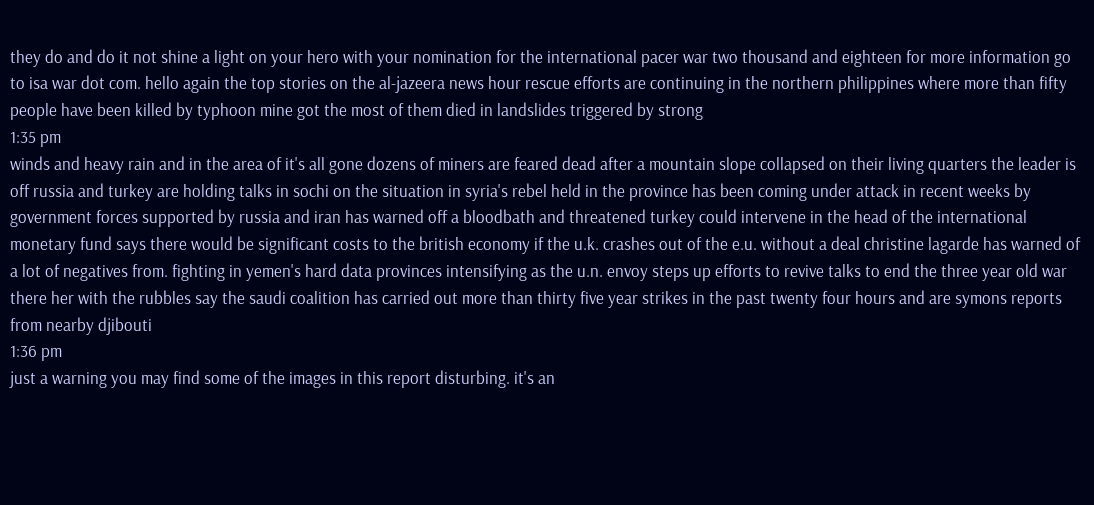they do and do it not shine a light on your hero with your nomination for the international pacer war two thousand and eighteen for more information go to isa war dot com. hello again the top stories on the al-jazeera news hour rescue efforts are continuing in the northern philippines where more than fifty people have been killed by typhoon mine got the most of them died in landslides triggered by strong
1:35 pm
winds and heavy rain and in the area of it's all gone dozens of miners are feared dead after a mountain slope collapsed on their living quarters the leader is off russia and turkey are holding talks in sochi on the situation in syria's rebel held in the province has been coming under attack in recent weeks by government forces supported by russia and iran has warned off a bloodbath and threatened turkey could intervene in the head of the international monetary fund says there would be significant costs to the british economy if the u.k. crashes out of the e.u. without a deal christine lagarde has warned of a lot of negatives from. fighting in yemen's hard data provinces intensifying as the u.n. envoy steps up efforts to revive talks to end the three year old war there her with the rubbles say the saudi coalition has carried out more than thirty five year strikes in the past twenty four hours and are symons reports from nearby djibouti
1:36 pm
just a warning you may find some of the images in this report disturbing. it's an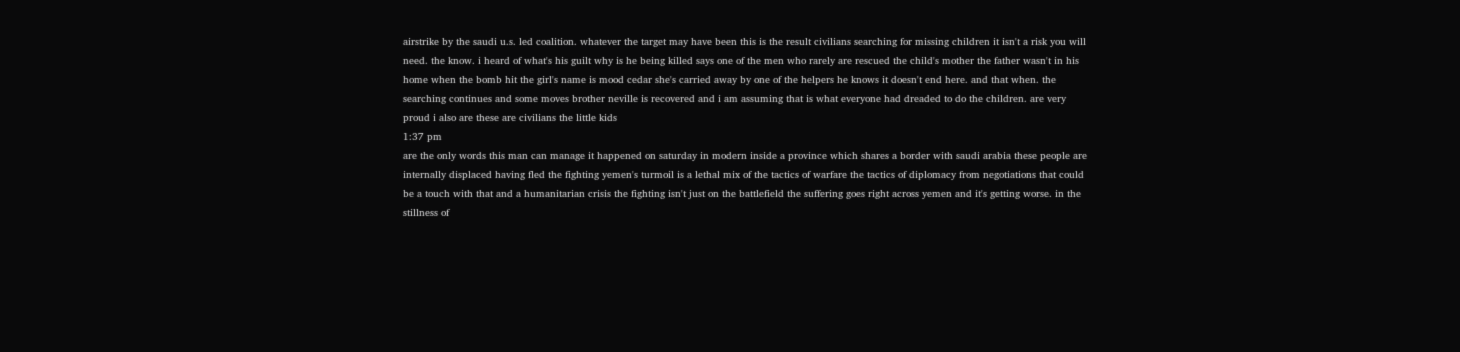airstrike by the saudi u.s. led coalition. whatever the target may have been this is the result civilians searching for missing children it isn't a risk you will need. the know. i heard of what's his guilt why is he being killed says one of the men who rarely are rescued the child's mother the father wasn't in his home when the bomb hit the girl's name is mood cedar she's carried away by one of the helpers he knows it doesn't end here. and that when. the searching continues and some moves brother neville is recovered and i am assuming that is what everyone had dreaded to do the children. are very proud i also are these are civilians the little kids
1:37 pm
are the only words this man can manage it happened on saturday in modern inside a province which shares a border with saudi arabia these people are internally displaced having fled the fighting yemen's turmoil is a lethal mix of the tactics of warfare the tactics of diplomacy from negotiations that could be a touch with that and a humanitarian crisis the fighting isn't just on the battlefield the suffering goes right across yemen and it's getting worse. in the stillness of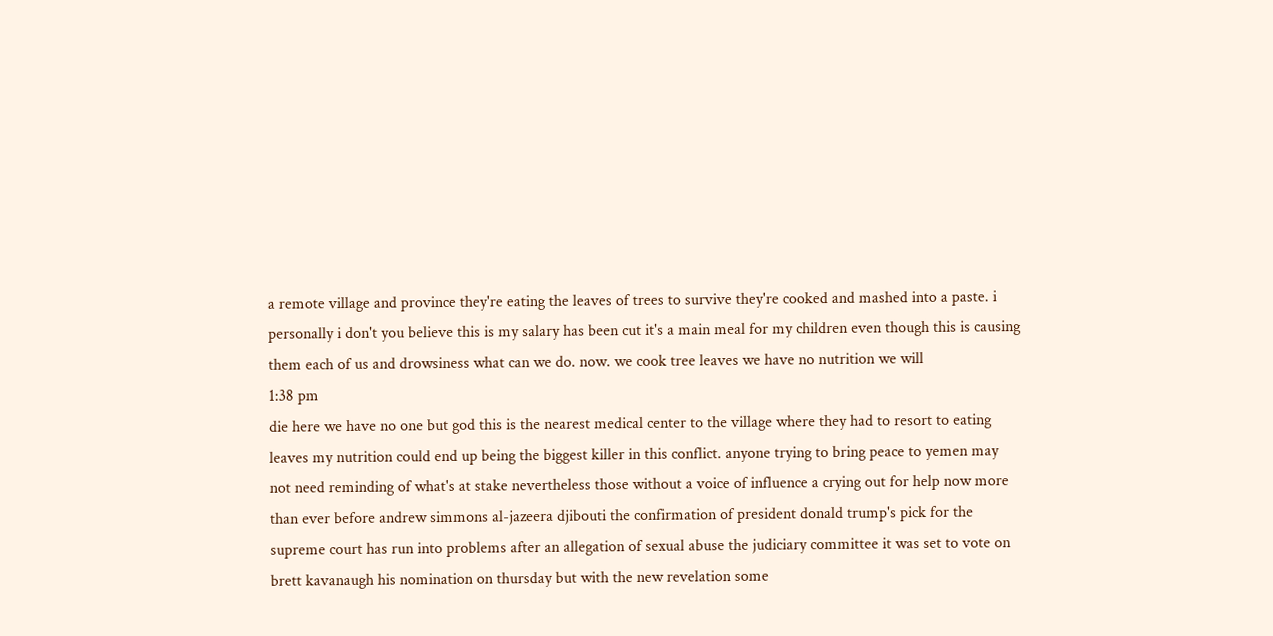a remote village and province they're eating the leaves of trees to survive they're cooked and mashed into a paste. i personally i don't you believe this is my salary has been cut it's a main meal for my children even though this is causing them each of us and drowsiness what can we do. now. we cook tree leaves we have no nutrition we will
1:38 pm
die here we have no one but god this is the nearest medical center to the village where they had to resort to eating leaves my nutrition could end up being the biggest killer in this conflict. anyone trying to bring peace to yemen may not need reminding of what's at stake nevertheless those without a voice of influence a crying out for help now more than ever before andrew simmons al-jazeera djibouti the confirmation of president donald trump's pick for the supreme court has run into problems after an allegation of sexual abuse the judiciary committee it was set to vote on brett kavanaugh his nomination on thursday but with the new revelation some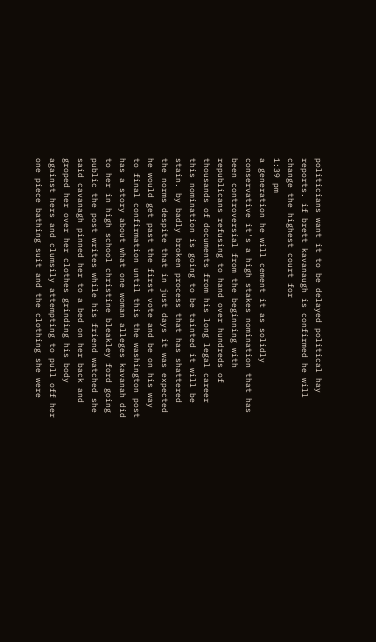politicians want it to be delayed political hay reports. if brett kavanaugh is confirmed he will change the highest court for
1:39 pm
a generation he will cement it as solidly conservative it's a high stakes nomination that has been controversial from the beginning with republicans refusing to hand over hundreds of thousands of documents from his long legal career this nomination is going to be tainted it will be stain. by badly broken process that has shattered the norms despite that in just days it was expected he would get past the first vote and be on his way to final confirmation until this the washington post has a story about what one woman alleges kavanah did to her in high school christine bleakley ford going public the post writes while his friend watched she said cavanagh pinned her to a bed on her back and groped her over her clothes grinding his body against hers and clumsily attempting to pull off her one piece bathing suit and the clothing she were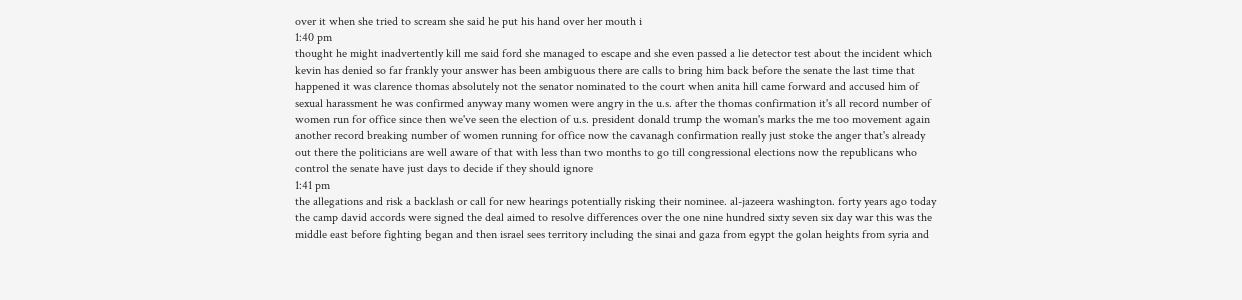over it when she tried to scream she said he put his hand over her mouth i
1:40 pm
thought he might inadvertently kill me said ford she managed to escape and she even passed a lie detector test about the incident which kevin has denied so far frankly your answer has been ambiguous there are calls to bring him back before the senate the last time that happened it was clarence thomas absolutely not the senator nominated to the court when anita hill came forward and accused him of sexual harassment he was confirmed anyway many women were angry in the u.s. after the thomas confirmation it's all record number of women run for office since then we've seen the election of u.s. president donald trump the woman's marks the me too movement again another record breaking number of women running for office now the cavanagh confirmation really just stoke the anger that's already out there the politicians are well aware of that with less than two months to go till congressional elections now the republicans who control the senate have just days to decide if they should ignore
1:41 pm
the allegations and risk a backlash or call for new hearings potentially risking their nominee. al-jazeera washington. forty years ago today the camp david accords were signed the deal aimed to resolve differences over the one nine hundred sixty seven six day war this was the middle east before fighting began and then israel sees territory including the sinai and gaza from egypt the golan heights from syria and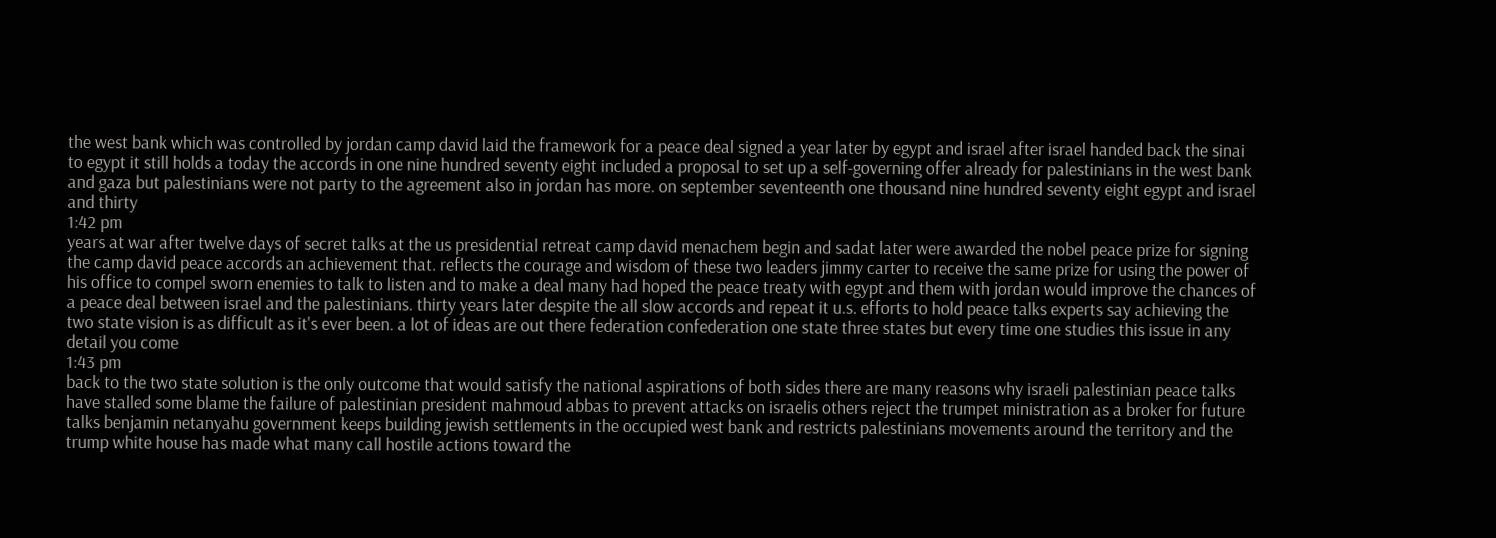the west bank which was controlled by jordan camp david laid the framework for a peace deal signed a year later by egypt and israel after israel handed back the sinai to egypt it still holds a today the accords in one nine hundred seventy eight included a proposal to set up a self-governing offer already for palestinians in the west bank and gaza but palestinians were not party to the agreement also in jordan has more. on september seventeenth one thousand nine hundred seventy eight egypt and israel and thirty
1:42 pm
years at war after twelve days of secret talks at the us presidential retreat camp david menachem begin and sadat later were awarded the nobel peace prize for signing the camp david peace accords an achievement that. reflects the courage and wisdom of these two leaders jimmy carter to receive the same prize for using the power of his office to compel sworn enemies to talk to listen and to make a deal many had hoped the peace treaty with egypt and them with jordan would improve the chances of a peace deal between israel and the palestinians. thirty years later despite the all slow accords and repeat it u.s. efforts to hold peace talks experts say achieving the two state vision is as difficult as it's ever been. a lot of ideas are out there federation confederation one state three states but every time one studies this issue in any detail you come
1:43 pm
back to the two state solution is the only outcome that would satisfy the national aspirations of both sides there are many reasons why israeli palestinian peace talks have stalled some blame the failure of palestinian president mahmoud abbas to prevent attacks on israelis others reject the trumpet ministration as a broker for future talks benjamin netanyahu government keeps building jewish settlements in the occupied west bank and restricts palestinians movements around the territory and the trump white house has made what many call hostile actions toward the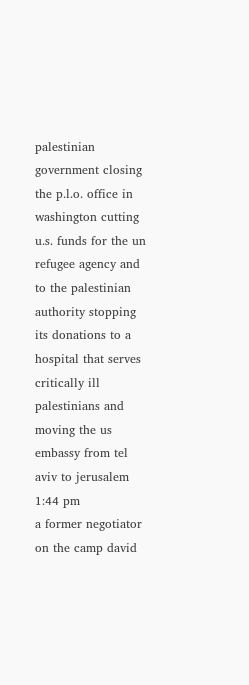palestinian government closing the p.l.o. office in washington cutting u.s. funds for the un refugee agency and to the palestinian authority stopping its donations to a hospital that serves critically ill palestinians and moving the us embassy from tel aviv to jerusalem
1:44 pm
a former negotiator on the camp david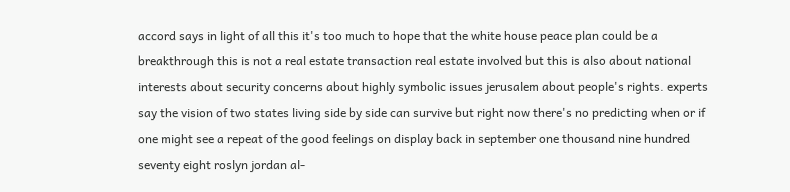accord says in light of all this it's too much to hope that the white house peace plan could be a breakthrough this is not a real estate transaction real estate involved but this is also about national interests about security concerns about highly symbolic issues jerusalem about people's rights. experts say the vision of two states living side by side can survive but right now there's no predicting when or if one might see a repeat of the good feelings on display back in september one thousand nine hundred seventy eight roslyn jordan al-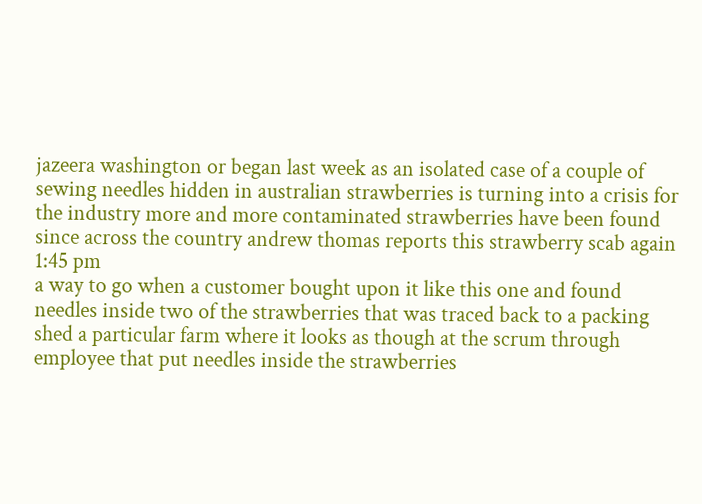jazeera washington or began last week as an isolated case of a couple of sewing needles hidden in australian strawberries is turning into a crisis for the industry more and more contaminated strawberries have been found since across the country andrew thomas reports this strawberry scab again
1:45 pm
a way to go when a customer bought upon it like this one and found needles inside two of the strawberries that was traced back to a packing shed a particular farm where it looks as though at the scrum through employee that put needles inside the strawberries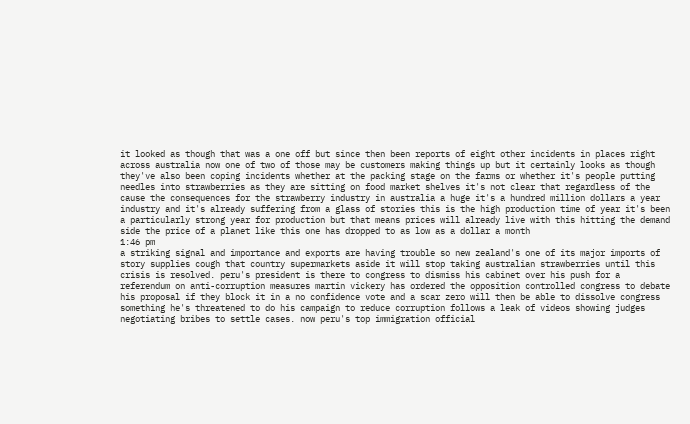it looked as though that was a one off but since then been reports of eight other incidents in places right across australia now one of two of those may be customers making things up but it certainly looks as though they've also been coping incidents whether at the packing stage on the farms or whether it's people putting needles into strawberries as they are sitting on food market shelves it's not clear that regardless of the cause the consequences for the strawberry industry in australia a huge it's a hundred million dollars a year industry and it's already suffering from a glass of stories this is the high production time of year it's been a particularly strong year for production but that means prices will already live with this hitting the demand side the price of a planet like this one has dropped to as low as a dollar a month
1:46 pm
a striking signal and importance and exports are having trouble so new zealand's one of its major imports of story supplies cough that country supermarkets aside it will stop taking australian strawberries until this crisis is resolved. peru's president is there to congress to dismiss his cabinet over his push for a referendum on anti-corruption measures martin vickery has ordered the opposition controlled congress to debate his proposal if they block it in a no confidence vote and a scar zero will then be able to dissolve congress something he's threatened to do his campaign to reduce corruption follows a leak of videos showing judges negotiating bribes to settle cases. now peru's top immigration official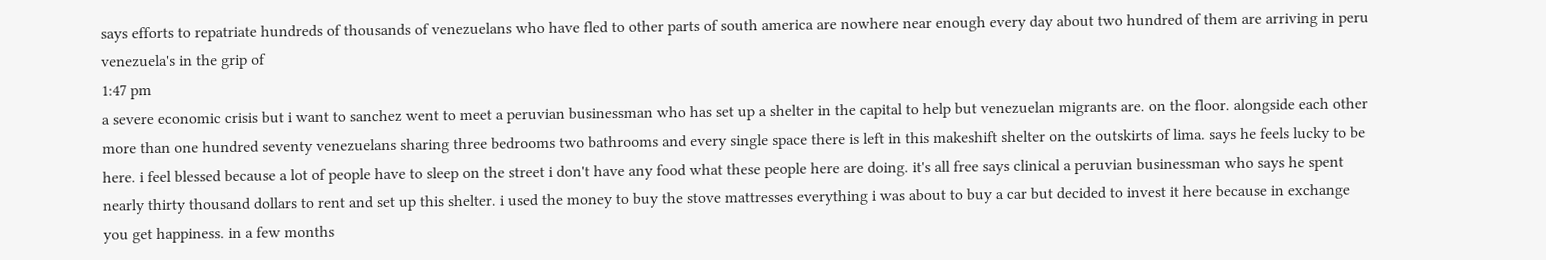says efforts to repatriate hundreds of thousands of venezuelans who have fled to other parts of south america are nowhere near enough every day about two hundred of them are arriving in peru venezuela's in the grip of
1:47 pm
a severe economic crisis but i want to sanchez went to meet a peruvian businessman who has set up a shelter in the capital to help but venezuelan migrants are. on the floor. alongside each other more than one hundred seventy venezuelans sharing three bedrooms two bathrooms and every single space there is left in this makeshift shelter on the outskirts of lima. says he feels lucky to be here. i feel blessed because a lot of people have to sleep on the street i don't have any food what these people here are doing. it's all free says clinical a peruvian businessman who says he spent nearly thirty thousand dollars to rent and set up this shelter. i used the money to buy the stove mattresses everything i was about to buy a car but decided to invest it here because in exchange you get happiness. in a few months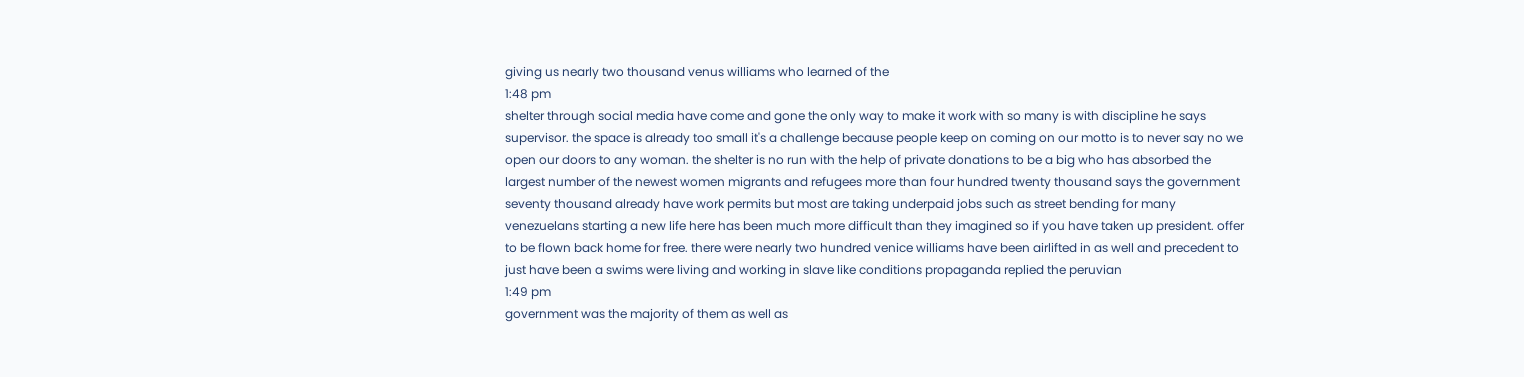giving us nearly two thousand venus williams who learned of the
1:48 pm
shelter through social media have come and gone the only way to make it work with so many is with discipline he says supervisor. the space is already too small it's a challenge because people keep on coming on our motto is to never say no we open our doors to any woman. the shelter is no run with the help of private donations to be a big who has absorbed the largest number of the newest women migrants and refugees more than four hundred twenty thousand says the government seventy thousand already have work permits but most are taking underpaid jobs such as street bending for many venezuelans starting a new life here has been much more difficult than they imagined so if you have taken up president. offer to be flown back home for free. there were nearly two hundred venice williams have been airlifted in as well and precedent to just have been a swims were living and working in slave like conditions propaganda replied the peruvian
1:49 pm
government was the majority of them as well as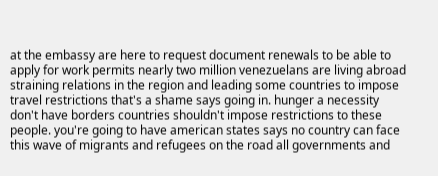at the embassy are here to request document renewals to be able to apply for work permits nearly two million venezuelans are living abroad straining relations in the region and leading some countries to impose travel restrictions that's a shame says going in. hunger a necessity don't have borders countries shouldn't impose restrictions to these people. you're going to have american states says no country can face this wave of migrants and refugees on the road all governments and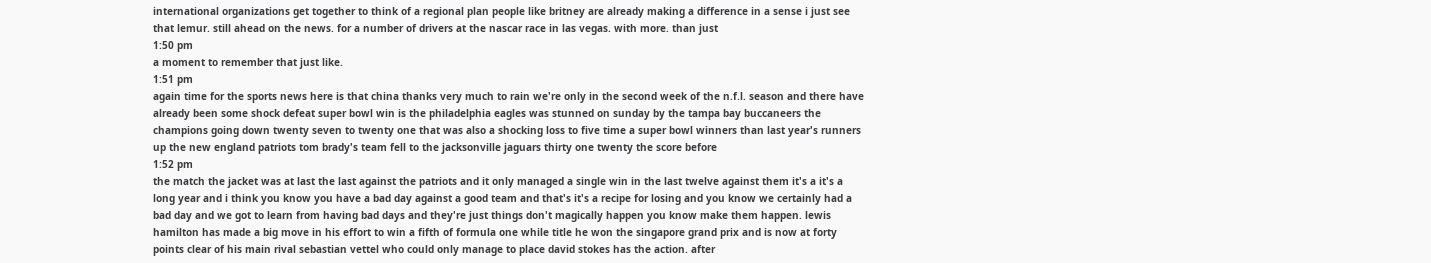international organizations get together to think of a regional plan people like britney are already making a difference in a sense i just see that lemur. still ahead on the news. for a number of drivers at the nascar race in las vegas. with more. than just
1:50 pm
a moment to remember that just like.
1:51 pm
again time for the sports news here is that china thanks very much to rain we're only in the second week of the n.f.l. season and there have already been some shock defeat super bowl win is the philadelphia eagles was stunned on sunday by the tampa bay buccaneers the champions going down twenty seven to twenty one that was also a shocking loss to five time a super bowl winners than last year's runners up the new england patriots tom brady's team fell to the jacksonville jaguars thirty one twenty the score before
1:52 pm
the match the jacket was at last the last against the patriots and it only managed a single win in the last twelve against them it's a it's a long year and i think you know you have a bad day against a good team and that's it's a recipe for losing and you know we certainly had a bad day and we got to learn from having bad days and they're just things don't magically happen you know make them happen. lewis hamilton has made a big move in his effort to win a fifth of formula one while title he won the singapore grand prix and is now at forty points clear of his main rival sebastian vettel who could only manage to place david stokes has the action. after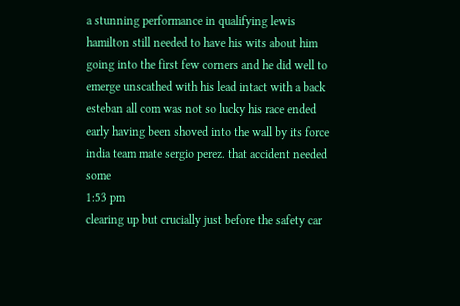a stunning performance in qualifying lewis hamilton still needed to have his wits about him going into the first few corners and he did well to emerge unscathed with his lead intact with a back esteban all com was not so lucky his race ended early having been shoved into the wall by its force india team mate sergio perez. that accident needed some
1:53 pm
clearing up but crucially just before the safety car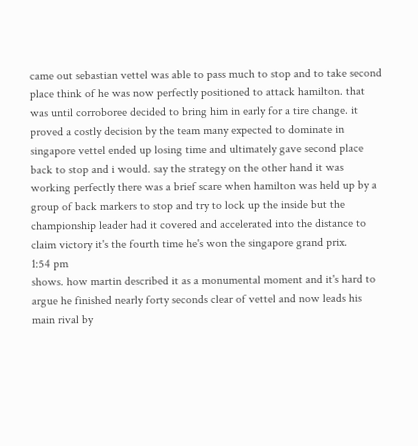came out sebastian vettel was able to pass much to stop and to take second place think of he was now perfectly positioned to attack hamilton. that was until corroboree decided to bring him in early for a tire change. it proved a costly decision by the team many expected to dominate in singapore vettel ended up losing time and ultimately gave second place back to stop and i would. say the strategy on the other hand it was working perfectly there was a brief scare when hamilton was held up by a group of back markers to stop and try to lock up the inside but the championship leader had it covered and accelerated into the distance to claim victory it's the fourth time he's won the singapore grand prix.
1:54 pm
shows. how martin described it as a monumental moment and it's hard to argue he finished nearly forty seconds clear of vettel and now leads his main rival by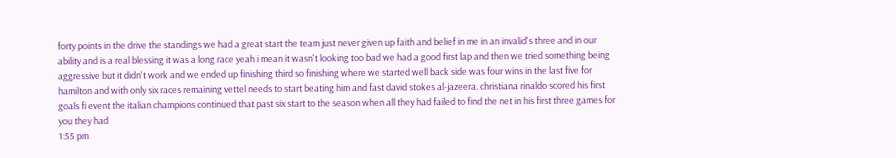forty points in the drive the standings we had a great start the team just never given up faith and belief in me in an invalid's three and in our ability and is a real blessing it was a long race yeah i mean it wasn't looking too bad we had a good first lap and then we tried something being aggressive but it didn't work and we ended up finishing third so finishing where we started well back side was four wins in the last five for hamilton and with only six races remaining vettel needs to start beating him and fast david stokes al-jazeera. christiana rinaldo scored his first goals fi event the italian champions continued that past six start to the season when all they had failed to find the net in his first three games for you they had
1:55 pm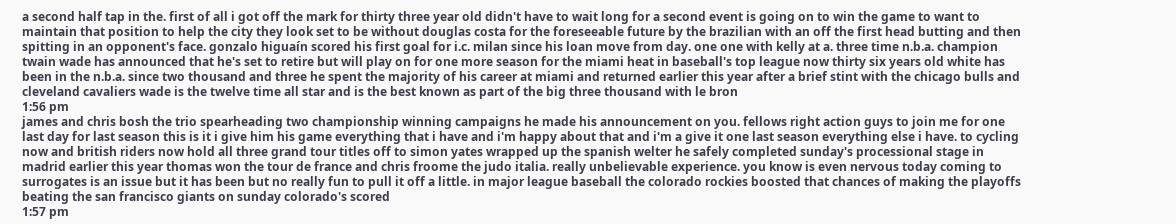a second half tap in the. first of all i got off the mark for thirty three year old didn't have to wait long for a second event is going on to win the game to want to maintain that position to help the city they look set to be without douglas costa for the foreseeable future by the brazilian with an off the first head butting and then spitting in an opponent's face. gonzalo higuaín scored his first goal for i.c. milan since his loan move from day. one one with kelly at a. three time n.b.a. champion twain wade has announced that he's set to retire but will play on for one more season for the miami heat in baseball's top league now thirty six years old white has been in the n.b.a. since two thousand and three he spent the majority of his career at miami and returned earlier this year after a brief stint with the chicago bulls and cleveland cavaliers wade is the twelve time all star and is the best known as part of the big three thousand with le bron
1:56 pm
james and chris bosh the trio spearheading two championship winning campaigns he made his announcement on you. fellows right action guys to join me for one last day for last season this is it i give him his game everything that i have and i'm happy about that and i'm a give it one last season everything else i have. to cycling now and british riders now hold all three grand tour titles off to simon yates wrapped up the spanish welter he safely completed sunday's processional stage in madrid earlier this year thomas won the tour de france and chris froome the judo italia. really unbelievable experience. you know is even nervous today coming to surrogates is an issue but it has been but no really fun to pull it off a little. in major league baseball the colorado rockies boosted that chances of making the playoffs beating the san francisco giants on sunday colorado's scored
1:57 pm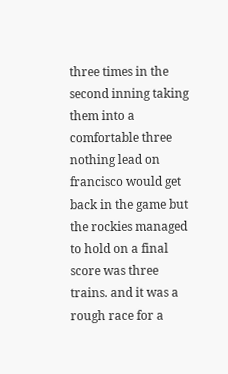three times in the second inning taking them into a comfortable three nothing lead on francisco would get back in the game but the rockies managed to hold on a final score was three trains. and it was a rough race for a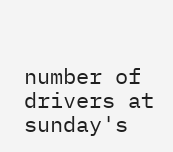number of drivers at sunday's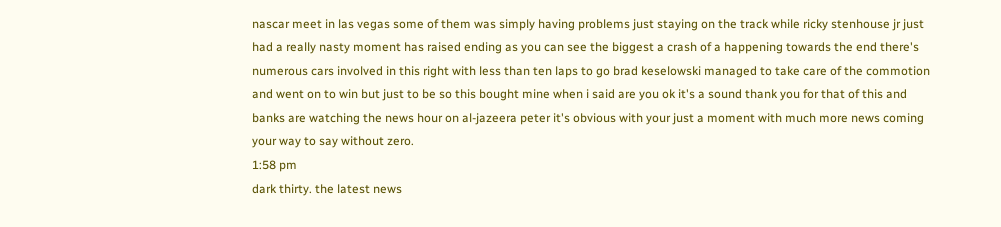nascar meet in las vegas some of them was simply having problems just staying on the track while ricky stenhouse jr just had a really nasty moment has raised ending as you can see the biggest a crash of a happening towards the end there's numerous cars involved in this right with less than ten laps to go brad keselowski managed to take care of the commotion and went on to win but just to be so this bought mine when i said are you ok it's a sound thank you for that of this and banks are watching the news hour on al-jazeera peter it's obvious with your just a moment with much more news coming your way to say without zero.
1:58 pm
dark thirty. the latest news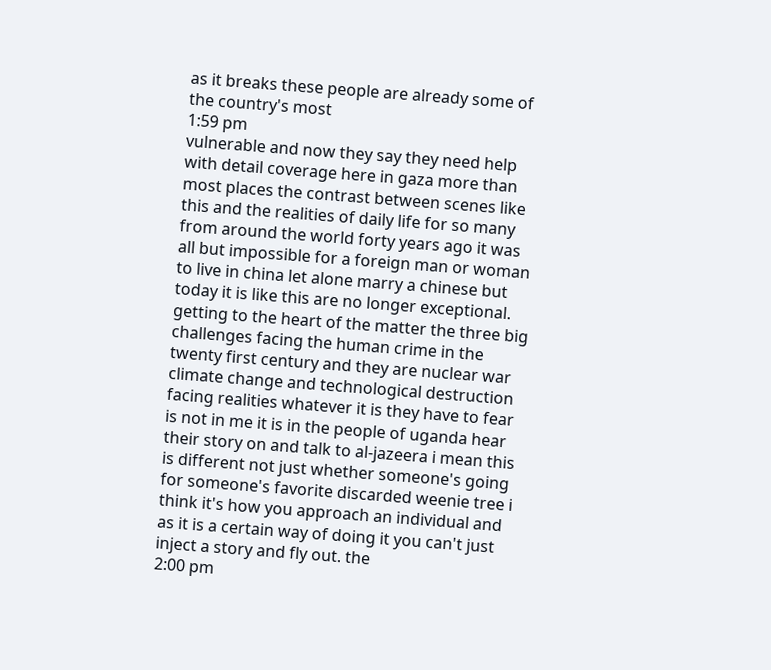as it breaks these people are already some of the country's most
1:59 pm
vulnerable and now they say they need help with detail coverage here in gaza more than most places the contrast between scenes like this and the realities of daily life for so many from around the world forty years ago it was all but impossible for a foreign man or woman to live in china let alone marry a chinese but today it is like this are no longer exceptional. getting to the heart of the matter the three big challenges facing the human crime in the twenty first century and they are nuclear war climate change and technological destruction facing realities whatever it is they have to fear is not in me it is in the people of uganda hear their story on and talk to al-jazeera i mean this is different not just whether someone's going for someone's favorite discarded weenie tree i think it's how you approach an individual and as it is a certain way of doing it you can't just inject a story and fly out. the
2:00 pm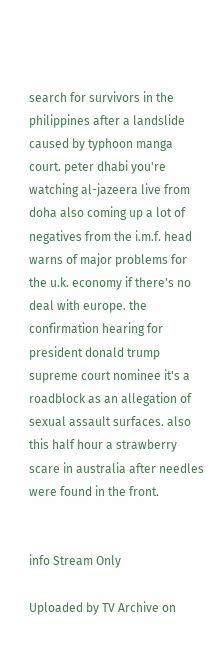search for survivors in the philippines after a landslide caused by typhoon manga court. peter dhabi you're watching al-jazeera live from doha also coming up a lot of negatives from the i.m.f. head warns of major problems for the u.k. economy if there's no deal with europe. the confirmation hearing for president donald trump supreme court nominee it's a roadblock as an allegation of sexual assault surfaces. also this half hour a strawberry scare in australia after needles were found in the front.


info Stream Only

Uploaded by TV Archive on